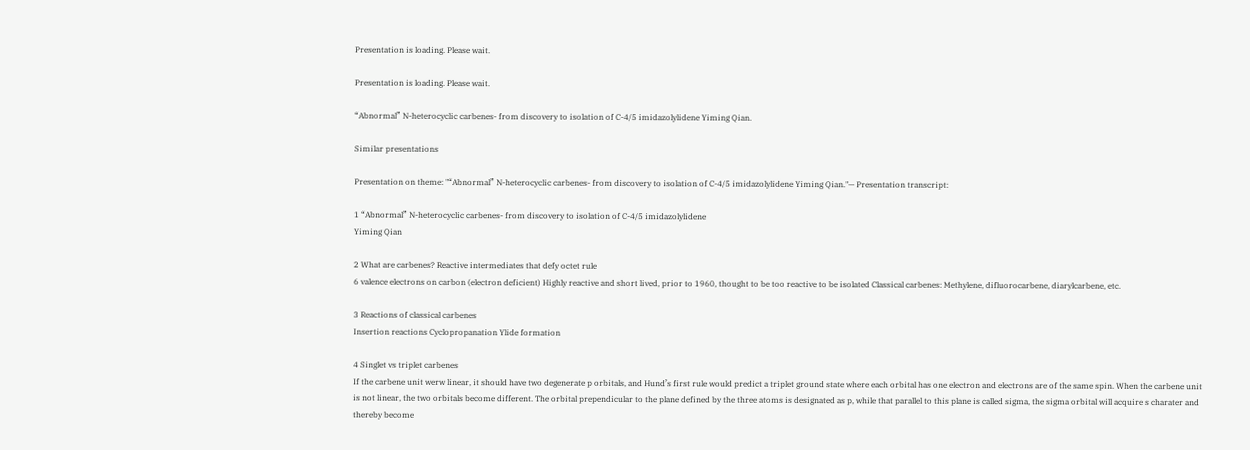Presentation is loading. Please wait.

Presentation is loading. Please wait.

“Abnormal” N-heterocyclic carbenes- from discovery to isolation of C-4/5 imidazolylidene Yiming Qian.

Similar presentations

Presentation on theme: "“Abnormal” N-heterocyclic carbenes- from discovery to isolation of C-4/5 imidazolylidene Yiming Qian."— Presentation transcript:

1 “Abnormal” N-heterocyclic carbenes- from discovery to isolation of C-4/5 imidazolylidene
Yiming Qian

2 What are carbenes? Reactive intermediates that defy octet rule
6 valence electrons on carbon (electron deficient) Highly reactive and short lived, prior to 1960, thought to be too reactive to be isolated Classical carbenes: Methylene, difluorocarbene, diarylcarbene, etc.

3 Reactions of classical carbenes
Insertion reactions Cyclopropanation Ylide formation

4 Singlet vs triplet carbenes
If the carbene unit werw linear, it should have two degenerate p orbitals, and Hund’s first rule would predict a triplet ground state where each orbital has one electron and electrons are of the same spin. When the carbene unit is not linear, the two orbitals become different. The orbital prependicular to the plane defined by the three atoms is designated as p, while that parallel to this plane is called sigma, the sigma orbital will acquire s charater and thereby become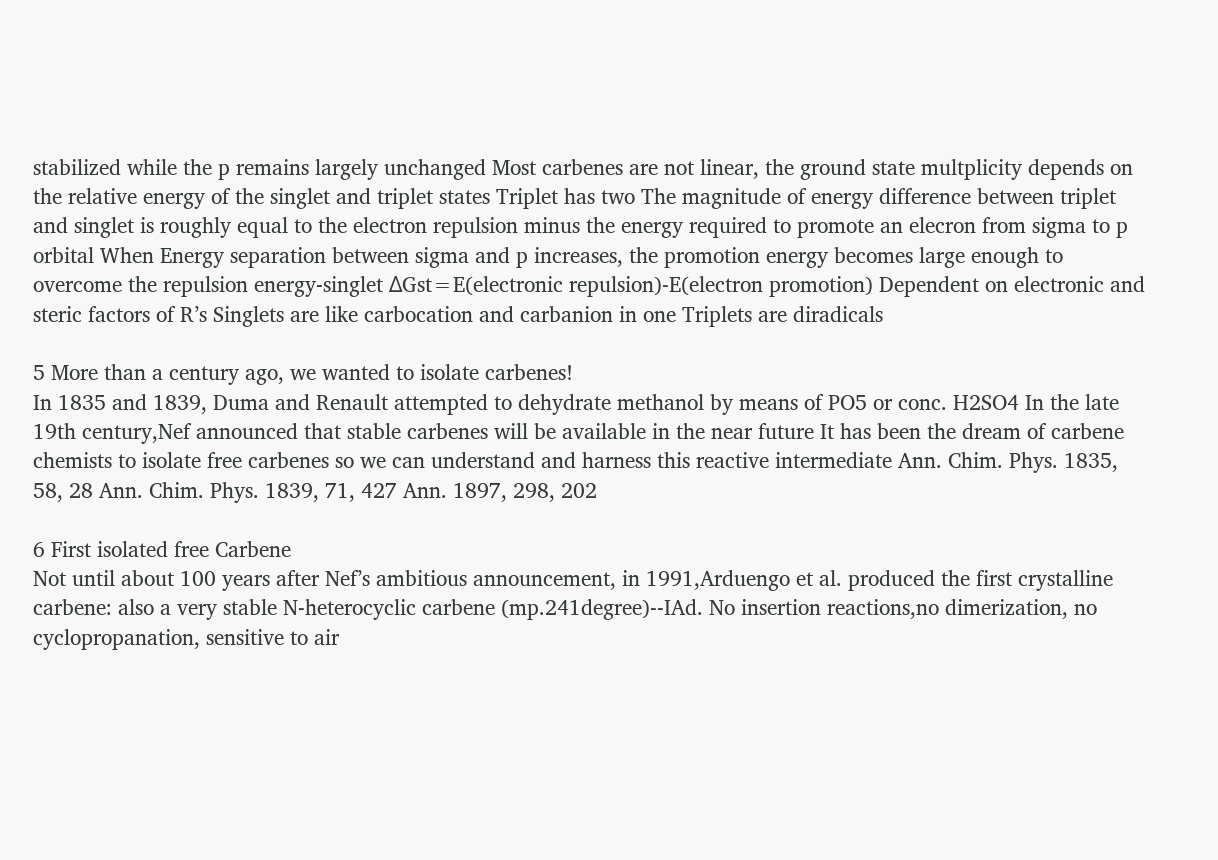stabilized while the p remains largely unchanged Most carbenes are not linear, the ground state multplicity depends on the relative energy of the singlet and triplet states Triplet has two The magnitude of energy difference between triplet and singlet is roughly equal to the electron repulsion minus the energy required to promote an elecron from sigma to p orbital When Energy separation between sigma and p increases, the promotion energy becomes large enough to overcome the repulsion energy-singlet ΔGst=E(electronic repulsion)-E(electron promotion) Dependent on electronic and steric factors of R’s Singlets are like carbocation and carbanion in one Triplets are diradicals

5 More than a century ago, we wanted to isolate carbenes!
In 1835 and 1839, Duma and Renault attempted to dehydrate methanol by means of PO5 or conc. H2SO4 In the late 19th century,Nef announced that stable carbenes will be available in the near future It has been the dream of carbene chemists to isolate free carbenes so we can understand and harness this reactive intermediate Ann. Chim. Phys. 1835, 58, 28 Ann. Chim. Phys. 1839, 71, 427 Ann. 1897, 298, 202

6 First isolated free Carbene
Not until about 100 years after Nef’s ambitious announcement, in 1991,Arduengo et al. produced the first crystalline carbene: also a very stable N-heterocyclic carbene (mp.241degree)--IAd. No insertion reactions,no dimerization, no cyclopropanation, sensitive to air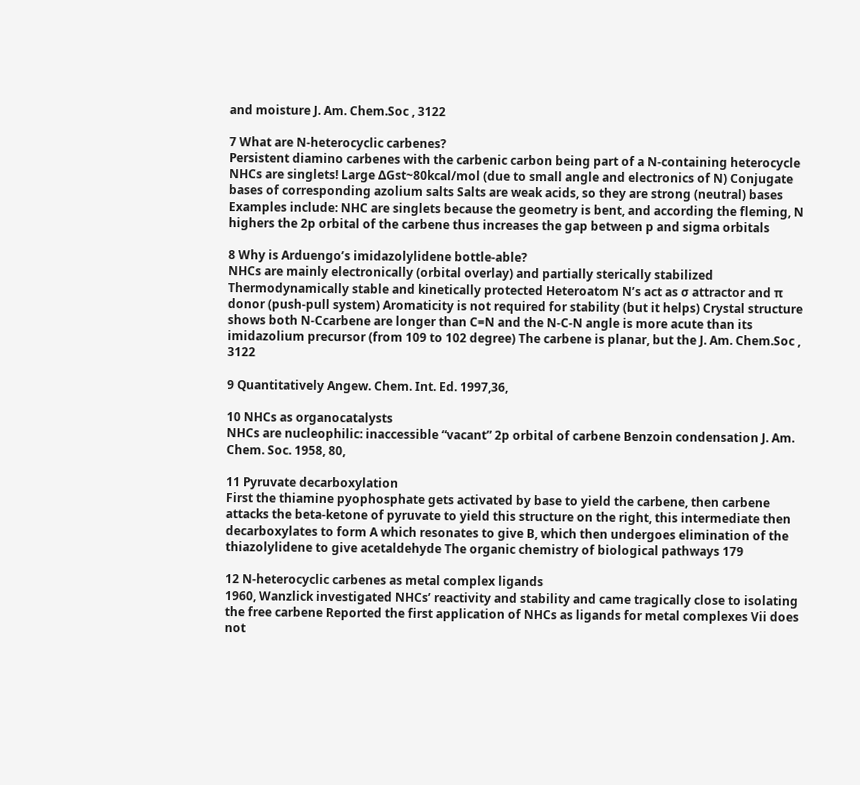and moisture J. Am. Chem.Soc , 3122

7 What are N-heterocyclic carbenes?
Persistent diamino carbenes with the carbenic carbon being part of a N-containing heterocycle NHCs are singlets! Large ΔGst~80kcal/mol (due to small angle and electronics of N) Conjugate bases of corresponding azolium salts Salts are weak acids, so they are strong (neutral) bases Examples include: NHC are singlets because the geometry is bent, and according the fleming, N highers the 2p orbital of the carbene thus increases the gap between p and sigma orbitals

8 Why is Arduengo’s imidazolylidene bottle-able?
NHCs are mainly electronically (orbital overlay) and partially sterically stabilized Thermodynamically stable and kinetically protected Heteroatom N’s act as σ attractor and π donor (push-pull system) Aromaticity is not required for stability (but it helps) Crystal structure shows both N-Ccarbene are longer than C=N and the N-C-N angle is more acute than its imidazolium precursor (from 109 to 102 degree) The carbene is planar, but the J. Am. Chem.Soc , 3122

9 Quantitatively Angew. Chem. Int. Ed. 1997,36,

10 NHCs as organocatalysts
NHCs are nucleophilic: inaccessible “vacant” 2p orbital of carbene Benzoin condensation J. Am. Chem. Soc. 1958, 80,

11 Pyruvate decarboxylation
First the thiamine pyophosphate gets activated by base to yield the carbene, then carbene attacks the beta-ketone of pyruvate to yield this structure on the right, this intermediate then decarboxylates to form A which resonates to give B, which then undergoes elimination of the thiazolylidene to give acetaldehyde The organic chemistry of biological pathways 179

12 N-heterocyclic carbenes as metal complex ligands
1960, Wanzlick investigated NHCs’ reactivity and stability and came tragically close to isolating the free carbene Reported the first application of NHCs as ligands for metal complexes Vii does not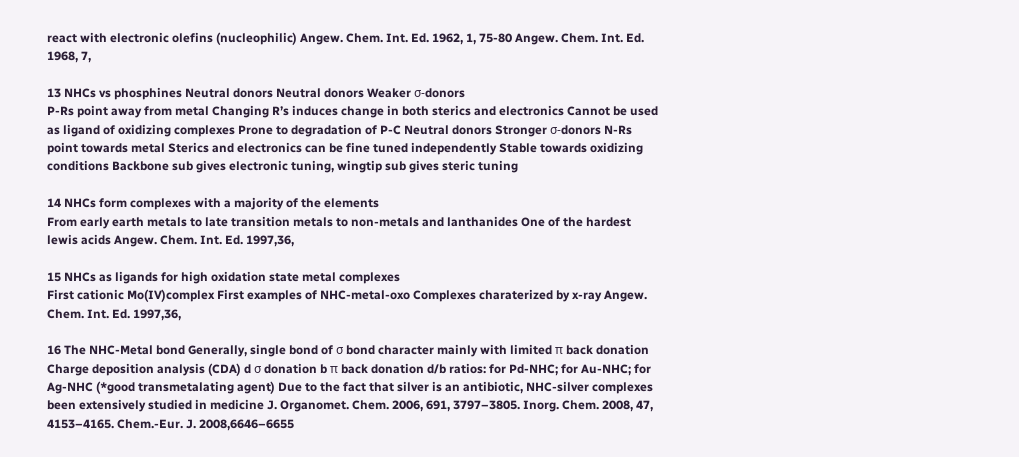react with electronic olefins (nucleophilic) Angew. Chem. Int. Ed. 1962, 1, 75-80 Angew. Chem. Int. Ed. 1968, 7,

13 NHCs vs phosphines Neutral donors Neutral donors Weaker σ-donors
P-Rs point away from metal Changing R’s induces change in both sterics and electronics Cannot be used as ligand of oxidizing complexes Prone to degradation of P-C Neutral donors Stronger σ-donors N-Rs point towards metal Sterics and electronics can be fine tuned independently Stable towards oxidizing conditions Backbone sub gives electronic tuning, wingtip sub gives steric tuning

14 NHCs form complexes with a majority of the elements
From early earth metals to late transition metals to non-metals and lanthanides One of the hardest lewis acids Angew. Chem. Int. Ed. 1997,36,

15 NHCs as ligands for high oxidation state metal complexes
First cationic Mo(IV)complex First examples of NHC-metal-oxo Complexes charaterized by x-ray Angew. Chem. Int. Ed. 1997,36,

16 The NHC-Metal bond Generally, single bond of σ bond character mainly with limited π back donation Charge deposition analysis (CDA) d σ donation b π back donation d/b ratios: for Pd-NHC; for Au-NHC; for Ag-NHC (*good transmetalating agent) Due to the fact that silver is an antibiotic, NHC-silver complexes been extensively studied in medicine J. Organomet. Chem. 2006, 691, 3797–3805. Inorg. Chem. 2008, 47, 4153–4165. Chem.-Eur. J. 2008,6646–6655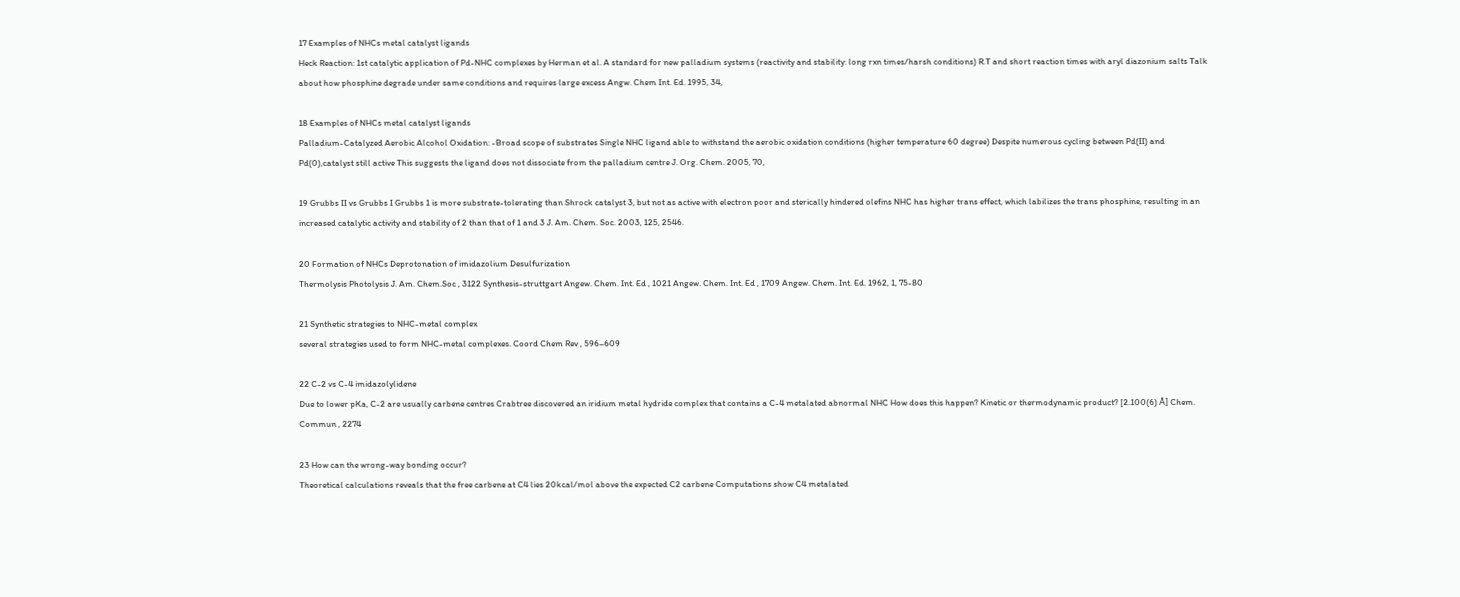17 Examples of NHCs metal catalyst ligands
Heck Reaction: 1st catalytic application of Pd-NHC complexes by Herman et al. A standard for new palladium systems (reactivity and stability: long rxn times/harsh conditions) R.T and short reaction times with aryl diazonium salts Talk about how phosphine degrade under same conditions and requires large excess Angw. Chem Int. Ed. 1995, 34,

18 Examples of NHCs metal catalyst ligands
Palladium-Catalyzed Aerobic Alcohol Oxidation: -Broad scope of substrates Single NHC ligand able to withstand the aerobic oxidation conditions (higher temperature 60 degree) Despite numerous cycling between Pd(II) and Pd(0),catalyst still active This suggests the ligand does not dissociate from the palladium centre J. Org. Chem. 2005, 70,

19 Grubbs II vs Grubbs I Grubbs 1 is more substrate-tolerating than Shrock catalyst 3, but not as active with electron poor and sterically hindered olefins NHC has higher trans effect, which labilizes the trans phosphine, resulting in an increased catalytic activity and stability of 2 than that of 1 and 3 J. Am. Chem. Soc. 2003, 125, 2546.

20 Formation of NHCs Deprotonation of imidazolium Desulfurization
Thermolysis Photolysis J. Am. Chem.Soc , 3122 Synthesis-struttgart Angew. Chem. Int. Ed , 1021 Angew. Chem. Int. Ed , 1709 Angew. Chem. Int. Ed. 1962, 1, 75-80

21 Synthetic strategies to NHC-metal complex
several strategies used to form NHC-metal complexes. Coord Chem Rev , 596–609

22 C-2 vs C-4 imidazolylidene
Due to lower pKa, C-2 are usually carbene centres Crabtree discovered an iridium metal hydride complex that contains a C-4 metalated abnormal NHC How does this happen? Kinetic or thermodynamic product? [2.100(6) Å] Chem. Commun , 2274

23 How can the wrong-way bonding occur?
Theoretical calculations reveals that the free carbene at C4 lies 20kcal/mol above the expected C2 carbene Computations show C4 metalated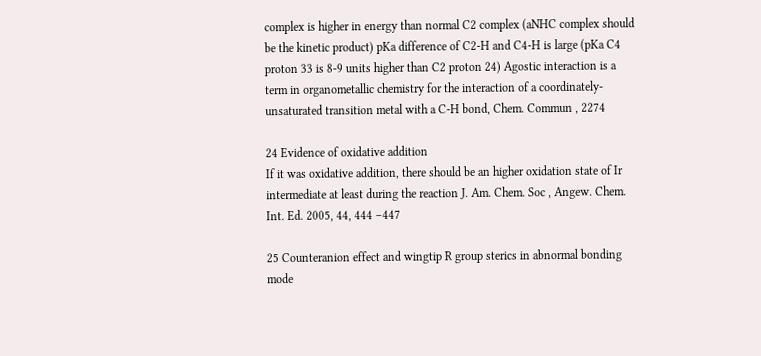complex is higher in energy than normal C2 complex (aNHC complex should be the kinetic product) pKa difference of C2-H and C4-H is large (pKa C4 proton 33 is 8-9 units higher than C2 proton 24) Agostic interaction is a term in organometallic chemistry for the interaction of a coordinately-unsaturated transition metal with a C-H bond, Chem. Commun , 2274

24 Evidence of oxidative addition
If it was oxidative addition, there should be an higher oxidation state of Ir intermediate at least during the reaction J. Am. Chem. Soc , Angew. Chem. Int. Ed. 2005, 44, 444 –447

25 Counteranion effect and wingtip R group sterics in abnormal bonding mode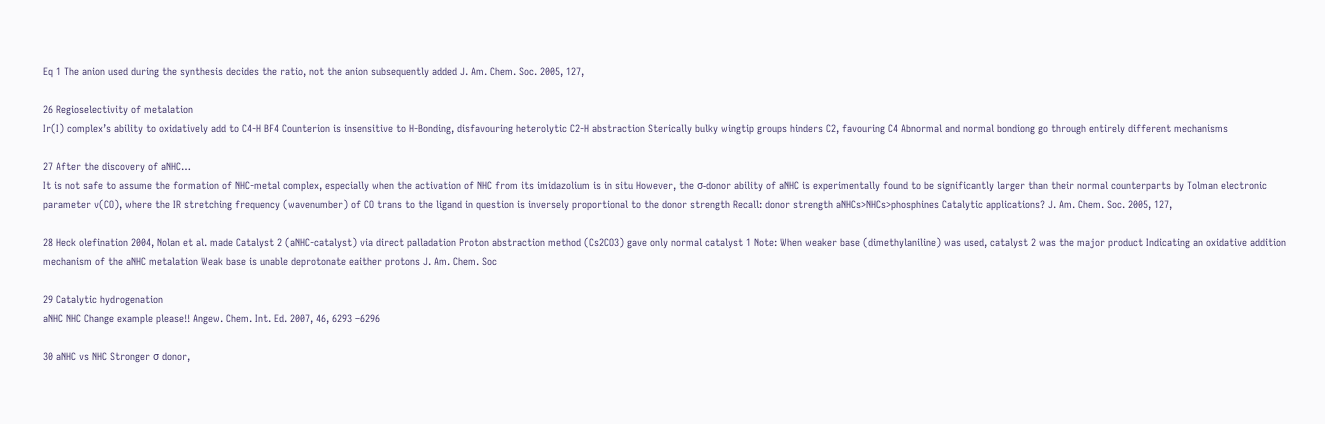Eq 1 The anion used during the synthesis decides the ratio, not the anion subsequently added J. Am. Chem. Soc. 2005, 127,

26 Regioselectivity of metalation
Ir(I) complex’s ability to oxidatively add to C4-H BF4 Counterion is insensitive to H-Bonding, disfavouring heterolytic C2-H abstraction Sterically bulky wingtip groups hinders C2, favouring C4 Abnormal and normal bondiong go through entirely different mechanisms

27 After the discovery of aNHC…
It is not safe to assume the formation of NHC-metal complex, especially when the activation of NHC from its imidazolium is in situ However, the σ-donor ability of aNHC is experimentally found to be significantly larger than their normal counterparts by Tolman electronic parameter v(CO), where the IR stretching frequency (wavenumber) of CO trans to the ligand in question is inversely proportional to the donor strength Recall: donor strength aNHCs>NHCs>phosphines Catalytic applications? J. Am. Chem. Soc. 2005, 127,

28 Heck olefination 2004, Nolan et al. made Catalyst 2 (aNHC-catalyst) via direct palladation Proton abstraction method (Cs2CO3) gave only normal catalyst 1 Note: When weaker base (dimethylaniline) was used, catalyst 2 was the major product Indicating an oxidative addition mechanism of the aNHC metalation Weak base is unable deprotonate eaither protons J. Am. Chem. Soc

29 Catalytic hydrogenation
aNHC NHC Change example please!! Angew. Chem. Int. Ed. 2007, 46, 6293 –6296

30 aNHC vs NHC Stronger σ donor,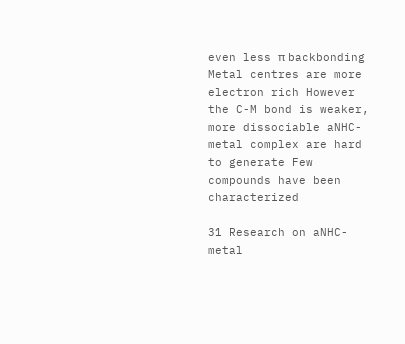even less π backbonding
Metal centres are more electron rich However the C-M bond is weaker, more dissociable aNHC-metal complex are hard to generate Few compounds have been characterized

31 Research on aNHC-metal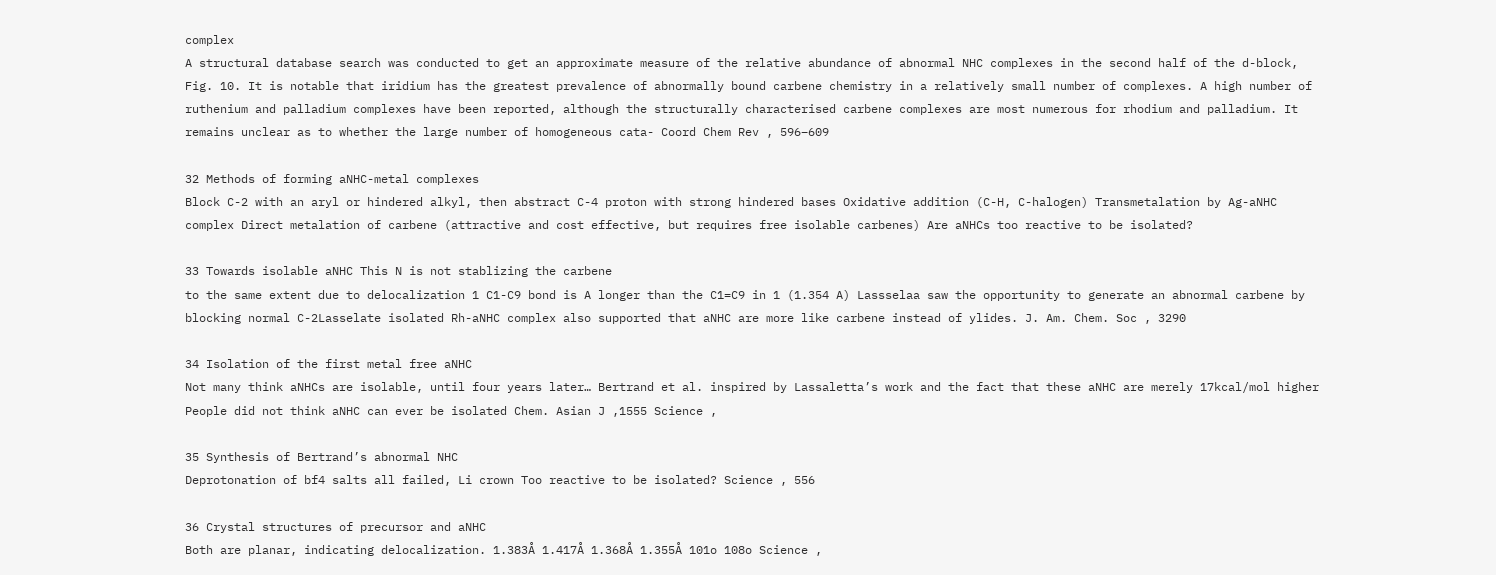complex
A structural database search was conducted to get an approximate measure of the relative abundance of abnormal NHC complexes in the second half of the d-block, Fig. 10. It is notable that iridium has the greatest prevalence of abnormally bound carbene chemistry in a relatively small number of complexes. A high number of ruthenium and palladium complexes have been reported, although the structurally characterised carbene complexes are most numerous for rhodium and palladium. It remains unclear as to whether the large number of homogeneous cata- Coord Chem Rev , 596–609

32 Methods of forming aNHC-metal complexes
Block C-2 with an aryl or hindered alkyl, then abstract C-4 proton with strong hindered bases Oxidative addition (C-H, C-halogen) Transmetalation by Ag-aNHC complex Direct metalation of carbene (attractive and cost effective, but requires free isolable carbenes) Are aNHCs too reactive to be isolated?

33 Towards isolable aNHC This N is not stablizing the carbene
to the same extent due to delocalization 1 C1-C9 bond is A longer than the C1=C9 in 1 (1.354 A) Lassselaa saw the opportunity to generate an abnormal carbene by blocking normal C-2Lasselate isolated Rh-aNHC complex also supported that aNHC are more like carbene instead of ylides. J. Am. Chem. Soc , 3290

34 Isolation of the first metal free aNHC
Not many think aNHCs are isolable, until four years later… Bertrand et al. inspired by Lassaletta’s work and the fact that these aNHC are merely 17kcal/mol higher People did not think aNHC can ever be isolated Chem. Asian J ,1555 Science ,

35 Synthesis of Bertrand’s abnormal NHC
Deprotonation of bf4 salts all failed, Li crown Too reactive to be isolated? Science , 556

36 Crystal structures of precursor and aNHC
Both are planar, indicating delocalization. 1.383Å 1.417Å 1.368Å 1.355Å 101o 108o Science ,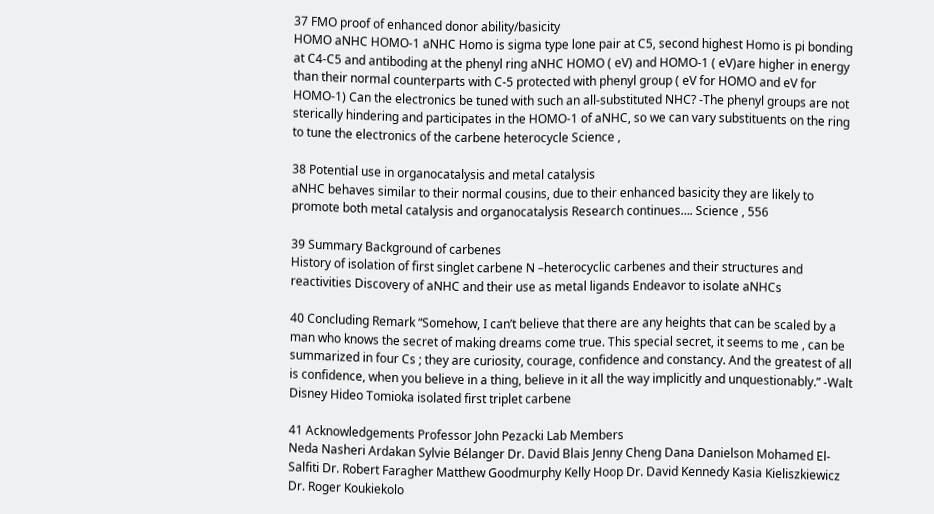37 FMO proof of enhanced donor ability/basicity
HOMO aNHC HOMO-1 aNHC Homo is sigma type lone pair at C5, second highest Homo is pi bonding at C4-C5 and antiboding at the phenyl ring aNHC HOMO ( eV) and HOMO-1 ( eV)are higher in energy than their normal counterparts with C-5 protected with phenyl group ( eV for HOMO and eV for HOMO-1) Can the electronics be tuned with such an all-substituted NHC? -The phenyl groups are not sterically hindering and participates in the HOMO-1 of aNHC, so we can vary substituents on the ring to tune the electronics of the carbene heterocycle Science ,

38 Potential use in organocatalysis and metal catalysis
aNHC behaves similar to their normal cousins, due to their enhanced basicity they are likely to promote both metal catalysis and organocatalysis Research continues…. Science , 556

39 Summary Background of carbenes
History of isolation of first singlet carbene N –heterocyclic carbenes and their structures and reactivities Discovery of aNHC and their use as metal ligands Endeavor to isolate aNHCs

40 Concluding Remark “Somehow, I can’t believe that there are any heights that can be scaled by a man who knows the secret of making dreams come true. This special secret, it seems to me , can be summarized in four Cs ; they are curiosity, courage, confidence and constancy. And the greatest of all is confidence, when you believe in a thing, believe in it all the way implicitly and unquestionably.” -Walt Disney Hideo Tomioka isolated first triplet carbene

41 Acknowledgements Professor John Pezacki Lab Members
Neda Nasheri Ardakan Sylvie Bélanger Dr. David Blais Jenny Cheng Dana Danielson Mohamed El-Salfiti Dr. Robert Faragher Matthew Goodmurphy Kelly Hoop Dr. David Kennedy Kasia Kieliszkiewicz Dr. Roger Koukiekolo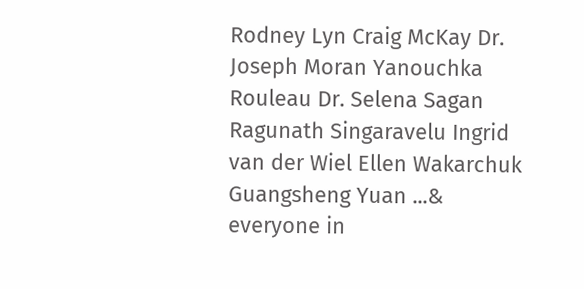Rodney Lyn Craig McKay Dr. Joseph Moran Yanouchka Rouleau Dr. Selena Sagan Ragunath Singaravelu Ingrid van der Wiel Ellen Wakarchuk Guangsheng Yuan ...& everyone in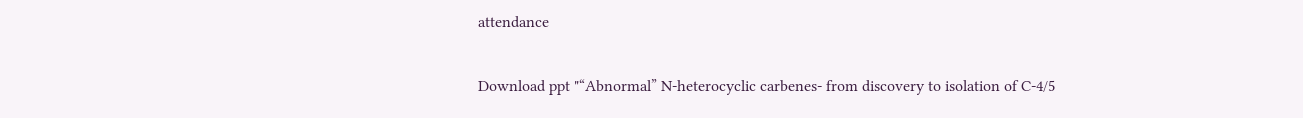attendance

Download ppt "“Abnormal” N-heterocyclic carbenes- from discovery to isolation of C-4/5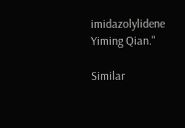imidazolylidene Yiming Qian."

Similar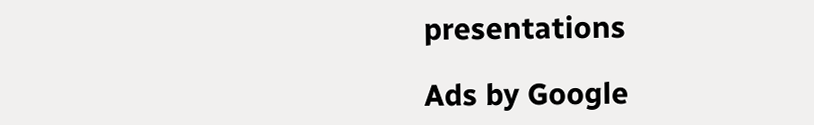presentations

Ads by Google